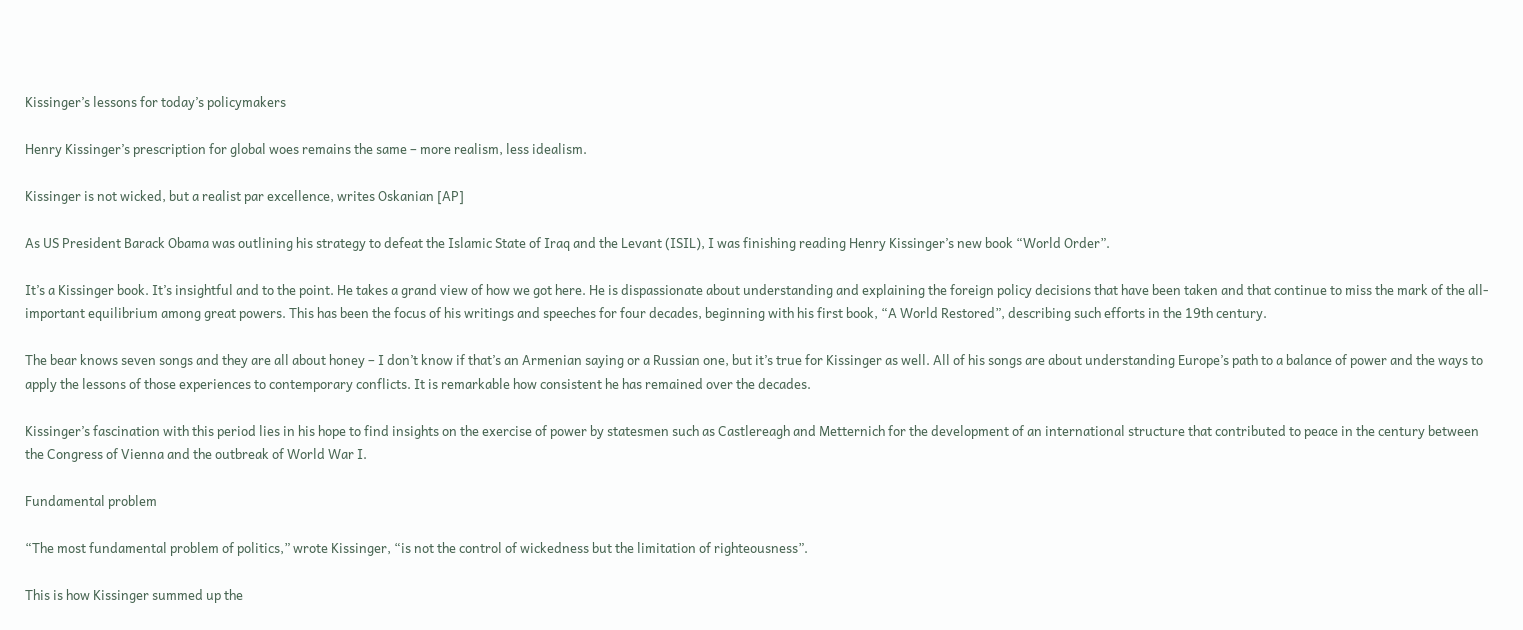Kissinger’s lessons for today’s policymakers

Henry Kissinger’s prescription for global woes remains the same – more realism, less idealism.

Kissinger is not wicked, but a realist par excellence, writes Oskanian [AP]

As US President Barack Obama was outlining his strategy to defeat the Islamic State of Iraq and the Levant (ISIL), I was finishing reading Henry Kissinger’s new book “World Order”.

It’s a Kissinger book. It’s insightful and to the point. He takes a grand view of how we got here. He is dispassionate about understanding and explaining the foreign policy decisions that have been taken and that continue to miss the mark of the all-important equilibrium among great powers. This has been the focus of his writings and speeches for four decades, beginning with his first book, “A World Restored”, describing such efforts in the 19th century.

The bear knows seven songs and they are all about honey – I don’t know if that’s an Armenian saying or a Russian one, but it’s true for Kissinger as well. All of his songs are about understanding Europe’s path to a balance of power and the ways to apply the lessons of those experiences to contemporary conflicts. It is remarkable how consistent he has remained over the decades.

Kissinger’s fascination with this period lies in his hope to find insights on the exercise of power by statesmen such as Castlereagh and Metternich for the development of an international structure that contributed to peace in the century between the Congress of Vienna and the outbreak of World War I.

Fundamental problem

“The most fundamental problem of politics,” wrote Kissinger, “is not the control of wickedness but the limitation of righteousness”.

This is how Kissinger summed up the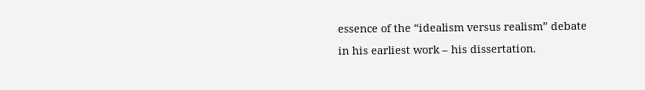essence of the “idealism versus realism” debate in his earliest work – his dissertation.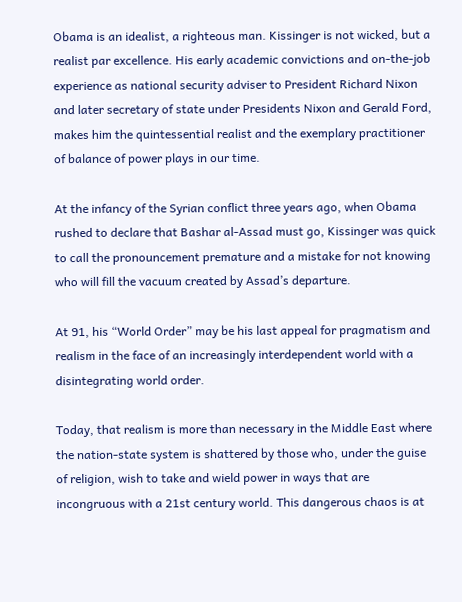Obama is an idealist, a righteous man. Kissinger is not wicked, but a realist par excellence. His early academic convictions and on-the-job experience as national security adviser to President Richard Nixon and later secretary of state under Presidents Nixon and Gerald Ford, makes him the quintessential realist and the exemplary practitioner of balance of power plays in our time.

At the infancy of the Syrian conflict three years ago, when Obama rushed to declare that Bashar al-Assad must go, Kissinger was quick to call the pronouncement premature and a mistake for not knowing who will fill the vacuum created by Assad’s departure.

At 91, his “World Order” may be his last appeal for pragmatism and realism in the face of an increasingly interdependent world with a disintegrating world order.

Today, that realism is more than necessary in the Middle East where the nation-state system is shattered by those who, under the guise of religion, wish to take and wield power in ways that are incongruous with a 21st century world. This dangerous chaos is at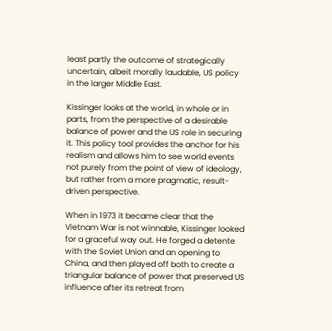least partly the outcome of strategically uncertain, albeit morally laudable, US policy in the larger Middle East.

Kissinger looks at the world, in whole or in parts, from the perspective of a desirable balance of power and the US role in securing it. This policy tool provides the anchor for his realism and allows him to see world events not purely from the point of view of ideology, but rather from a more pragmatic, result-driven perspective.

When in 1973 it became clear that the Vietnam War is not winnable, Kissinger looked for a graceful way out. He forged a detente with the Soviet Union and an opening to China, and then played off both to create a triangular balance of power that preserved US influence after its retreat from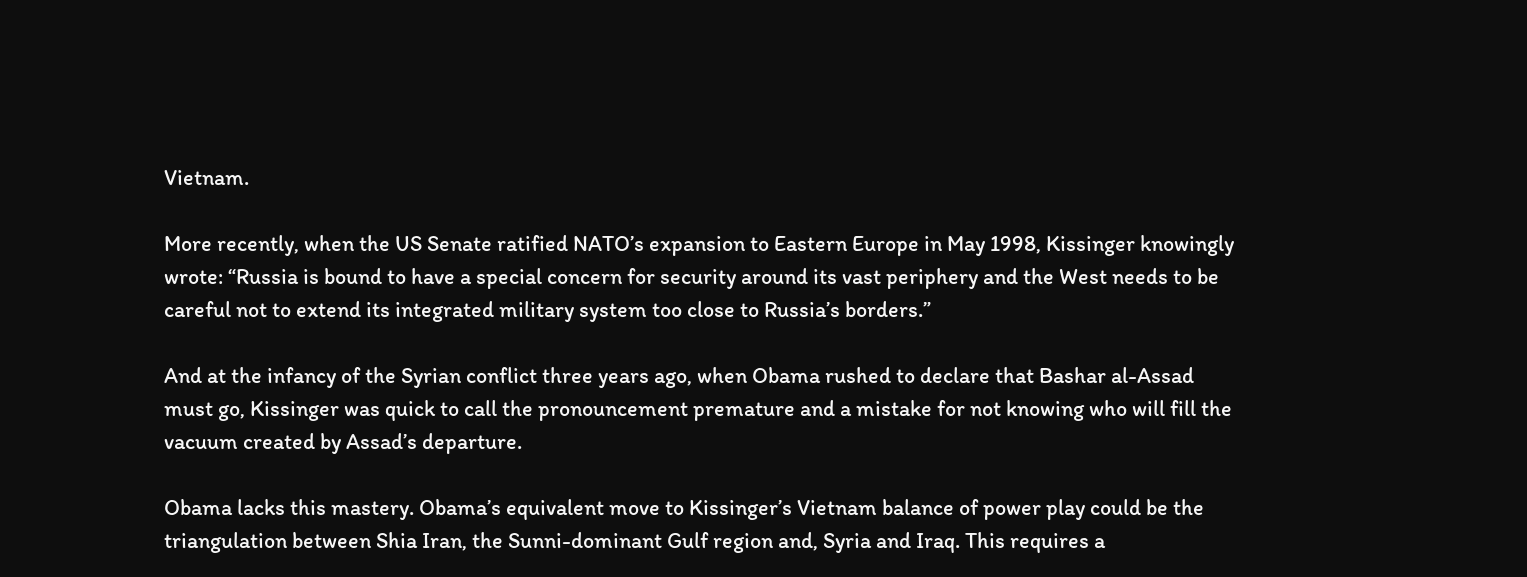Vietnam.

More recently, when the US Senate ratified NATO’s expansion to Eastern Europe in May 1998, Kissinger knowingly wrote: “Russia is bound to have a special concern for security around its vast periphery and the West needs to be careful not to extend its integrated military system too close to Russia’s borders.”

And at the infancy of the Syrian conflict three years ago, when Obama rushed to declare that Bashar al-Assad must go, Kissinger was quick to call the pronouncement premature and a mistake for not knowing who will fill the vacuum created by Assad’s departure.

Obama lacks this mastery. Obama’s equivalent move to Kissinger’s Vietnam balance of power play could be the triangulation between Shia Iran, the Sunni-dominant Gulf region and, Syria and Iraq. This requires a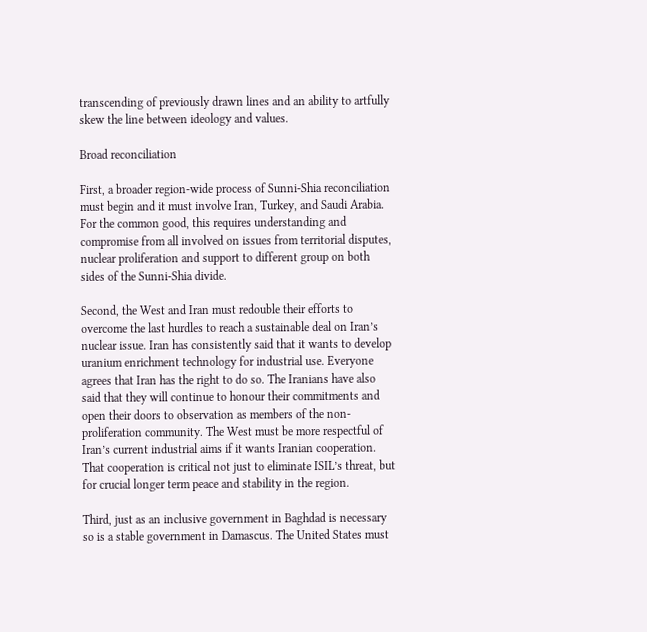transcending of previously drawn lines and an ability to artfully skew the line between ideology and values.

Broad reconciliation

First, a broader region-wide process of Sunni-Shia reconciliation must begin and it must involve Iran, Turkey, and Saudi Arabia. For the common good, this requires understanding and compromise from all involved on issues from territorial disputes, nuclear proliferation and support to different group on both sides of the Sunni-Shia divide.

Second, the West and Iran must redouble their efforts to overcome the last hurdles to reach a sustainable deal on Iran’s nuclear issue. Iran has consistently said that it wants to develop uranium enrichment technology for industrial use. Everyone agrees that Iran has the right to do so. The Iranians have also said that they will continue to honour their commitments and open their doors to observation as members of the non-proliferation community. The West must be more respectful of Iran’s current industrial aims if it wants Iranian cooperation. That cooperation is critical not just to eliminate ISIL’s threat, but for crucial longer term peace and stability in the region.

Third, just as an inclusive government in Baghdad is necessary so is a stable government in Damascus. The United States must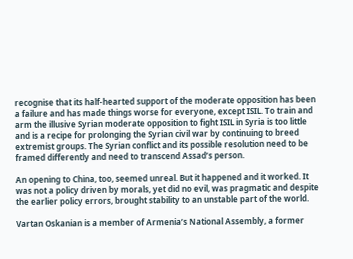recognise that its half-hearted support of the moderate opposition has been a failure and has made things worse for everyone, except ISIL. To train and arm the illusive Syrian moderate opposition to fight ISIL in Syria is too little and is a recipe for prolonging the Syrian civil war by continuing to breed extremist groups. The Syrian conflict and its possible resolution need to be framed differently and need to transcend Assad’s person.

An opening to China, too, seemed unreal. But it happened and it worked. It was not a policy driven by morals, yet did no evil, was pragmatic and despite the earlier policy errors, brought stability to an unstable part of the world.

Vartan Oskanian is a member of Armenia’s National Assembly, a former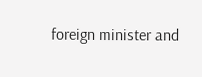foreign minister and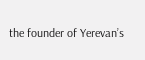the founder of Yerevan’s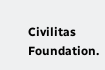Civilitas Foundation.